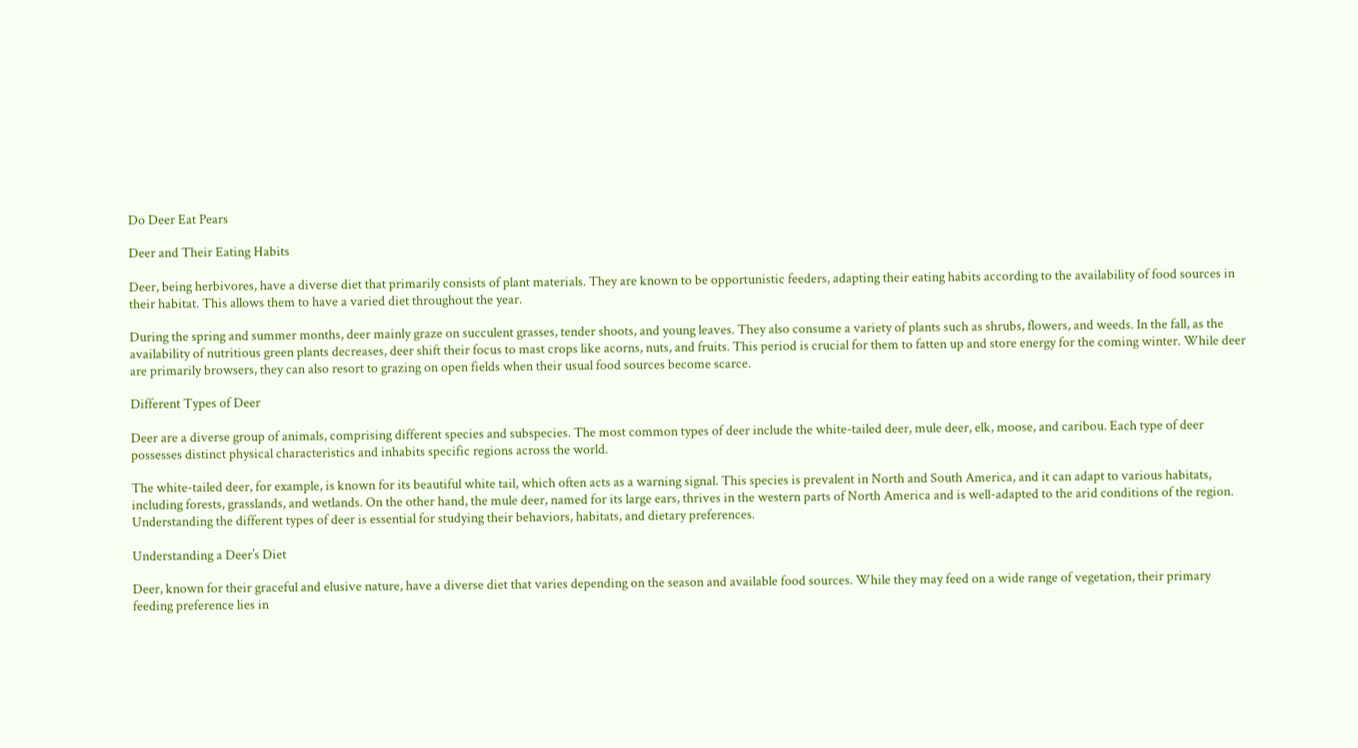Do Deer Eat Pears

Deer and Their Eating Habits

Deer, being herbivores, have a diverse diet that primarily consists of plant materials. They are known to be opportunistic feeders, adapting their eating habits according to the availability of food sources in their habitat. This allows them to have a varied diet throughout the year.

During the spring and summer months, deer mainly graze on succulent grasses, tender shoots, and young leaves. They also consume a variety of plants such as shrubs, flowers, and weeds. In the fall, as the availability of nutritious green plants decreases, deer shift their focus to mast crops like acorns, nuts, and fruits. This period is crucial for them to fatten up and store energy for the coming winter. While deer are primarily browsers, they can also resort to grazing on open fields when their usual food sources become scarce.

Different Types of Deer

Deer are a diverse group of animals, comprising different species and subspecies. The most common types of deer include the white-tailed deer, mule deer, elk, moose, and caribou. Each type of deer possesses distinct physical characteristics and inhabits specific regions across the world.

The white-tailed deer, for example, is known for its beautiful white tail, which often acts as a warning signal. This species is prevalent in North and South America, and it can adapt to various habitats, including forests, grasslands, and wetlands. On the other hand, the mule deer, named for its large ears, thrives in the western parts of North America and is well-adapted to the arid conditions of the region. Understanding the different types of deer is essential for studying their behaviors, habitats, and dietary preferences.

Understanding a Deer’s Diet

Deer, known for their graceful and elusive nature, have a diverse diet that varies depending on the season and available food sources. While they may feed on a wide range of vegetation, their primary feeding preference lies in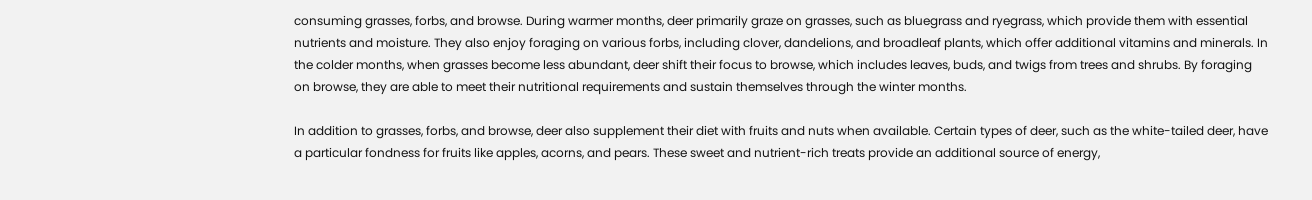consuming grasses, forbs, and browse. During warmer months, deer primarily graze on grasses, such as bluegrass and ryegrass, which provide them with essential nutrients and moisture. They also enjoy foraging on various forbs, including clover, dandelions, and broadleaf plants, which offer additional vitamins and minerals. In the colder months, when grasses become less abundant, deer shift their focus to browse, which includes leaves, buds, and twigs from trees and shrubs. By foraging on browse, they are able to meet their nutritional requirements and sustain themselves through the winter months.

In addition to grasses, forbs, and browse, deer also supplement their diet with fruits and nuts when available. Certain types of deer, such as the white-tailed deer, have a particular fondness for fruits like apples, acorns, and pears. These sweet and nutrient-rich treats provide an additional source of energy,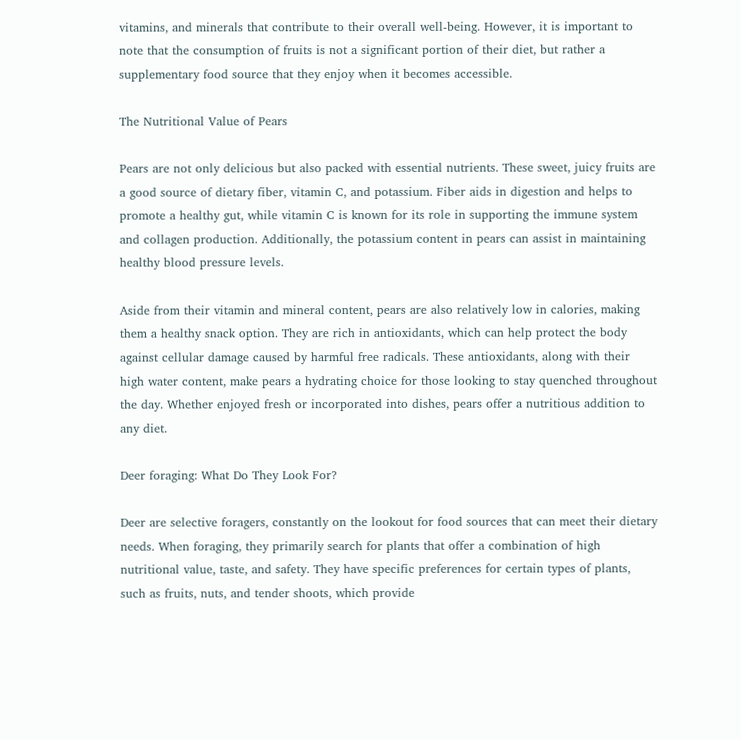vitamins, and minerals that contribute to their overall well-being. However, it is important to note that the consumption of fruits is not a significant portion of their diet, but rather a supplementary food source that they enjoy when it becomes accessible.

The Nutritional Value of Pears

Pears are not only delicious but also packed with essential nutrients. These sweet, juicy fruits are a good source of dietary fiber, vitamin C, and potassium. Fiber aids in digestion and helps to promote a healthy gut, while vitamin C is known for its role in supporting the immune system and collagen production. Additionally, the potassium content in pears can assist in maintaining healthy blood pressure levels.

Aside from their vitamin and mineral content, pears are also relatively low in calories, making them a healthy snack option. They are rich in antioxidants, which can help protect the body against cellular damage caused by harmful free radicals. These antioxidants, along with their high water content, make pears a hydrating choice for those looking to stay quenched throughout the day. Whether enjoyed fresh or incorporated into dishes, pears offer a nutritious addition to any diet.

Deer foraging: What Do They Look For?

Deer are selective foragers, constantly on the lookout for food sources that can meet their dietary needs. When foraging, they primarily search for plants that offer a combination of high nutritional value, taste, and safety. They have specific preferences for certain types of plants, such as fruits, nuts, and tender shoots, which provide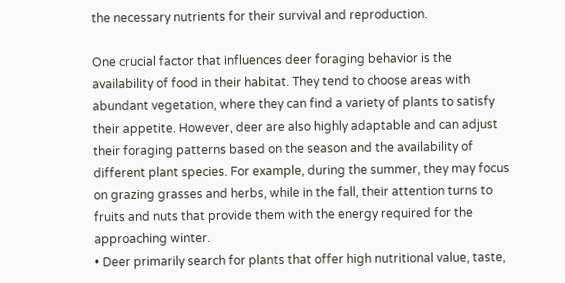the necessary nutrients for their survival and reproduction.

One crucial factor that influences deer foraging behavior is the availability of food in their habitat. They tend to choose areas with abundant vegetation, where they can find a variety of plants to satisfy their appetite. However, deer are also highly adaptable and can adjust their foraging patterns based on the season and the availability of different plant species. For example, during the summer, they may focus on grazing grasses and herbs, while in the fall, their attention turns to fruits and nuts that provide them with the energy required for the approaching winter.
• Deer primarily search for plants that offer high nutritional value, taste,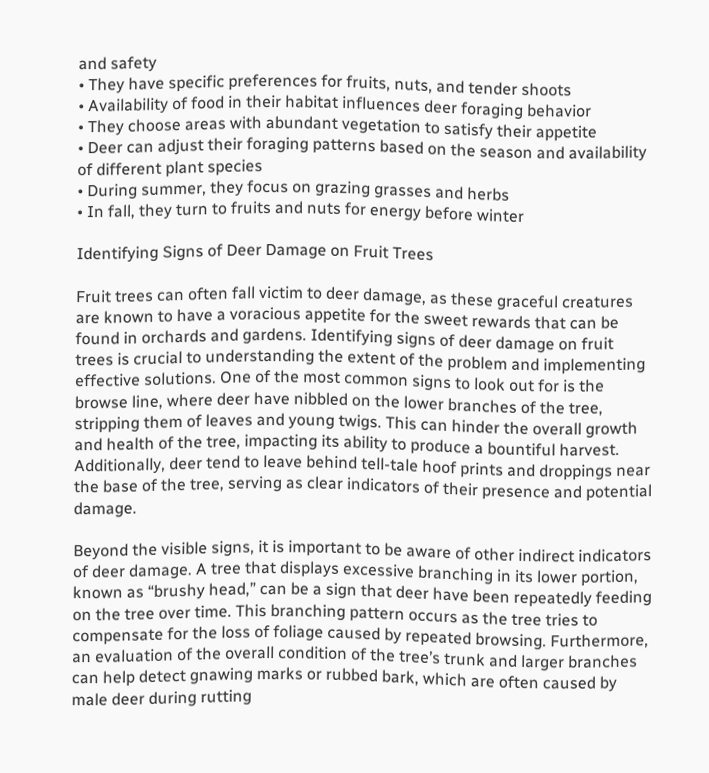and safety
• They have specific preferences for fruits, nuts, and tender shoots
• Availability of food in their habitat influences deer foraging behavior
• They choose areas with abundant vegetation to satisfy their appetite
• Deer can adjust their foraging patterns based on the season and availability of different plant species
• During summer, they focus on grazing grasses and herbs
• In fall, they turn to fruits and nuts for energy before winter

Identifying Signs of Deer Damage on Fruit Trees

Fruit trees can often fall victim to deer damage, as these graceful creatures are known to have a voracious appetite for the sweet rewards that can be found in orchards and gardens. Identifying signs of deer damage on fruit trees is crucial to understanding the extent of the problem and implementing effective solutions. One of the most common signs to look out for is the browse line, where deer have nibbled on the lower branches of the tree, stripping them of leaves and young twigs. This can hinder the overall growth and health of the tree, impacting its ability to produce a bountiful harvest. Additionally, deer tend to leave behind tell-tale hoof prints and droppings near the base of the tree, serving as clear indicators of their presence and potential damage.

Beyond the visible signs, it is important to be aware of other indirect indicators of deer damage. A tree that displays excessive branching in its lower portion, known as “brushy head,” can be a sign that deer have been repeatedly feeding on the tree over time. This branching pattern occurs as the tree tries to compensate for the loss of foliage caused by repeated browsing. Furthermore, an evaluation of the overall condition of the tree’s trunk and larger branches can help detect gnawing marks or rubbed bark, which are often caused by male deer during rutting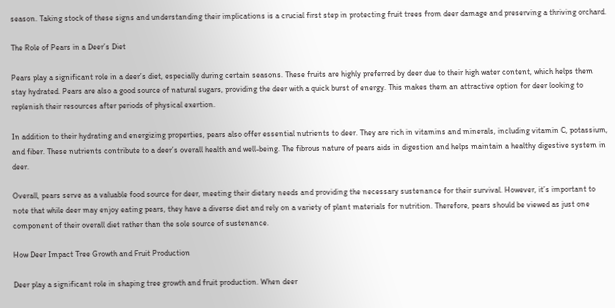season. Taking stock of these signs and understanding their implications is a crucial first step in protecting fruit trees from deer damage and preserving a thriving orchard.

The Role of Pears in a Deer’s Diet

Pears play a significant role in a deer’s diet, especially during certain seasons. These fruits are highly preferred by deer due to their high water content, which helps them stay hydrated. Pears are also a good source of natural sugars, providing the deer with a quick burst of energy. This makes them an attractive option for deer looking to replenish their resources after periods of physical exertion.

In addition to their hydrating and energizing properties, pears also offer essential nutrients to deer. They are rich in vitamins and minerals, including vitamin C, potassium, and fiber. These nutrients contribute to a deer’s overall health and well-being. The fibrous nature of pears aids in digestion and helps maintain a healthy digestive system in deer.

Overall, pears serve as a valuable food source for deer, meeting their dietary needs and providing the necessary sustenance for their survival. However, it’s important to note that while deer may enjoy eating pears, they have a diverse diet and rely on a variety of plant materials for nutrition. Therefore, pears should be viewed as just one component of their overall diet rather than the sole source of sustenance.

How Deer Impact Tree Growth and Fruit Production

Deer play a significant role in shaping tree growth and fruit production. When deer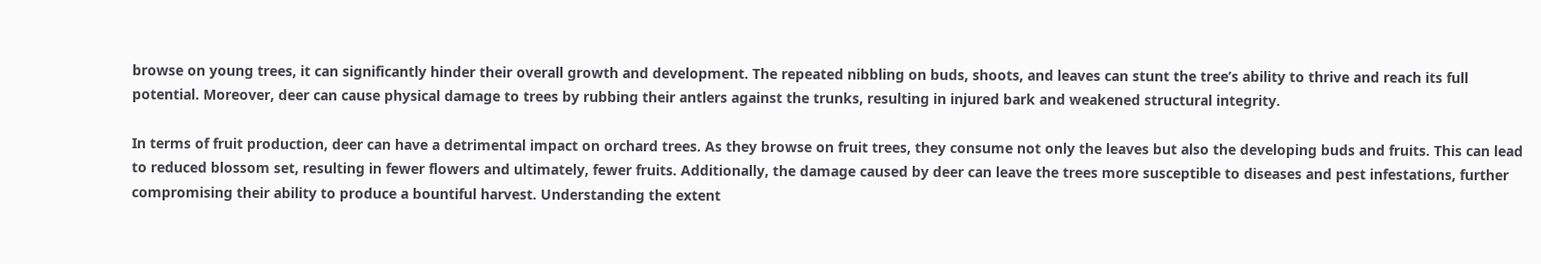browse on young trees, it can significantly hinder their overall growth and development. The repeated nibbling on buds, shoots, and leaves can stunt the tree’s ability to thrive and reach its full potential. Moreover, deer can cause physical damage to trees by rubbing their antlers against the trunks, resulting in injured bark and weakened structural integrity.

In terms of fruit production, deer can have a detrimental impact on orchard trees. As they browse on fruit trees, they consume not only the leaves but also the developing buds and fruits. This can lead to reduced blossom set, resulting in fewer flowers and ultimately, fewer fruits. Additionally, the damage caused by deer can leave the trees more susceptible to diseases and pest infestations, further compromising their ability to produce a bountiful harvest. Understanding the extent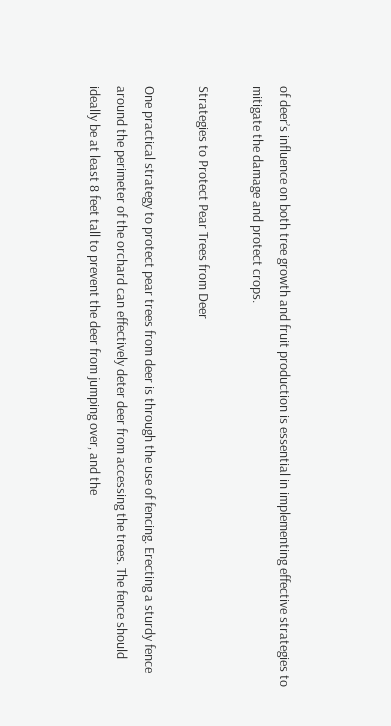of deer’s influence on both tree growth and fruit production is essential in implementing effective strategies to mitigate the damage and protect crops.

Strategies to Protect Pear Trees from Deer

One practical strategy to protect pear trees from deer is through the use of fencing. Erecting a sturdy fence around the perimeter of the orchard can effectively deter deer from accessing the trees. The fence should ideally be at least 8 feet tall to prevent the deer from jumping over, and the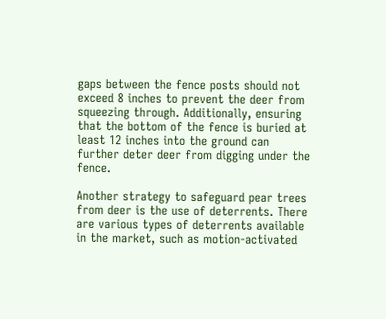gaps between the fence posts should not exceed 8 inches to prevent the deer from squeezing through. Additionally, ensuring that the bottom of the fence is buried at least 12 inches into the ground can further deter deer from digging under the fence.

Another strategy to safeguard pear trees from deer is the use of deterrents. There are various types of deterrents available in the market, such as motion-activated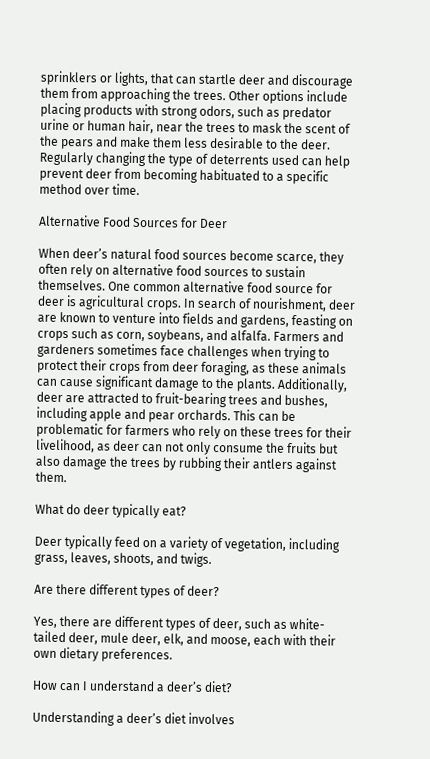sprinklers or lights, that can startle deer and discourage them from approaching the trees. Other options include placing products with strong odors, such as predator urine or human hair, near the trees to mask the scent of the pears and make them less desirable to the deer. Regularly changing the type of deterrents used can help prevent deer from becoming habituated to a specific method over time.

Alternative Food Sources for Deer

When deer’s natural food sources become scarce, they often rely on alternative food sources to sustain themselves. One common alternative food source for deer is agricultural crops. In search of nourishment, deer are known to venture into fields and gardens, feasting on crops such as corn, soybeans, and alfalfa. Farmers and gardeners sometimes face challenges when trying to protect their crops from deer foraging, as these animals can cause significant damage to the plants. Additionally, deer are attracted to fruit-bearing trees and bushes, including apple and pear orchards. This can be problematic for farmers who rely on these trees for their livelihood, as deer can not only consume the fruits but also damage the trees by rubbing their antlers against them.

What do deer typically eat?

Deer typically feed on a variety of vegetation, including grass, leaves, shoots, and twigs.

Are there different types of deer?

Yes, there are different types of deer, such as white-tailed deer, mule deer, elk, and moose, each with their own dietary preferences.

How can I understand a deer’s diet?

Understanding a deer’s diet involves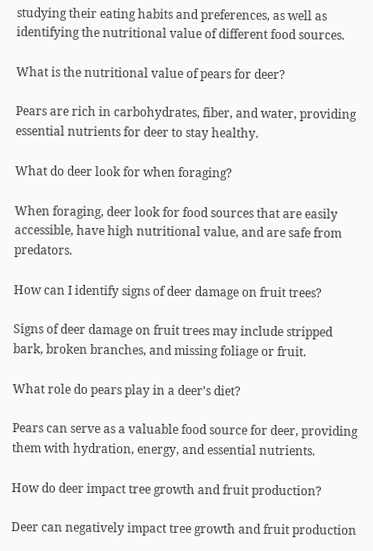studying their eating habits and preferences, as well as identifying the nutritional value of different food sources.

What is the nutritional value of pears for deer?

Pears are rich in carbohydrates, fiber, and water, providing essential nutrients for deer to stay healthy.

What do deer look for when foraging?

When foraging, deer look for food sources that are easily accessible, have high nutritional value, and are safe from predators.

How can I identify signs of deer damage on fruit trees?

Signs of deer damage on fruit trees may include stripped bark, broken branches, and missing foliage or fruit.

What role do pears play in a deer’s diet?

Pears can serve as a valuable food source for deer, providing them with hydration, energy, and essential nutrients.

How do deer impact tree growth and fruit production?

Deer can negatively impact tree growth and fruit production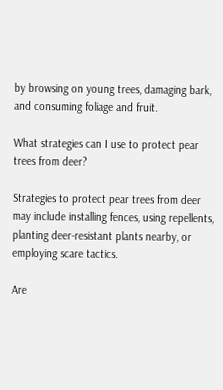by browsing on young trees, damaging bark, and consuming foliage and fruit.

What strategies can I use to protect pear trees from deer?

Strategies to protect pear trees from deer may include installing fences, using repellents, planting deer-resistant plants nearby, or employing scare tactics.

Are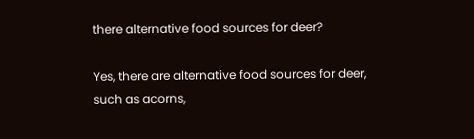there alternative food sources for deer?

Yes, there are alternative food sources for deer, such as acorns,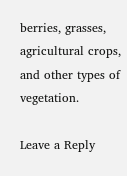berries, grasses, agricultural crops, and other types of vegetation.

Leave a Reply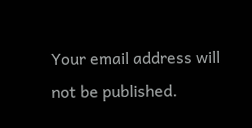Your email address will not be published.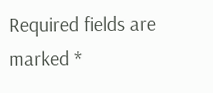Required fields are marked *